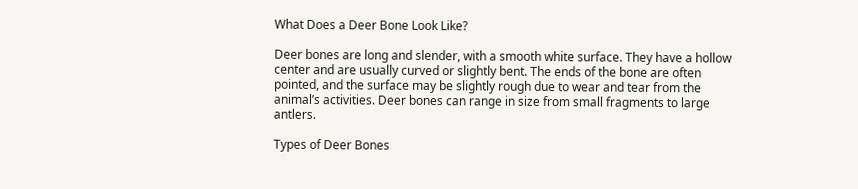What Does a Deer Bone Look Like?

Deer bones are long and slender, with a smooth white surface. They have a hollow center and are usually curved or slightly bent. The ends of the bone are often pointed, and the surface may be slightly rough due to wear and tear from the animal’s activities. Deer bones can range in size from small fragments to large antlers.

Types of Deer Bones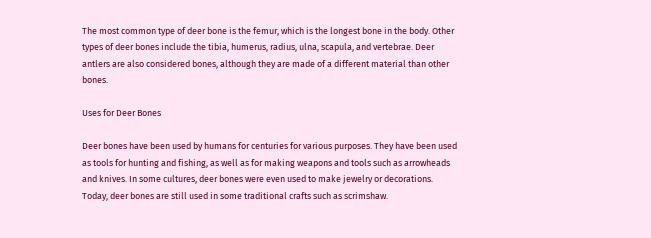The most common type of deer bone is the femur, which is the longest bone in the body. Other types of deer bones include the tibia, humerus, radius, ulna, scapula, and vertebrae. Deer antlers are also considered bones, although they are made of a different material than other bones.

Uses for Deer Bones

Deer bones have been used by humans for centuries for various purposes. They have been used as tools for hunting and fishing, as well as for making weapons and tools such as arrowheads and knives. In some cultures, deer bones were even used to make jewelry or decorations. Today, deer bones are still used in some traditional crafts such as scrimshaw.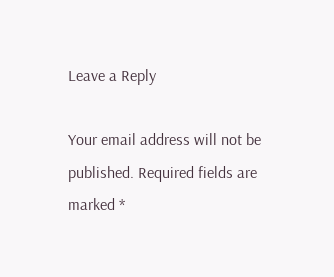Leave a Reply

Your email address will not be published. Required fields are marked *